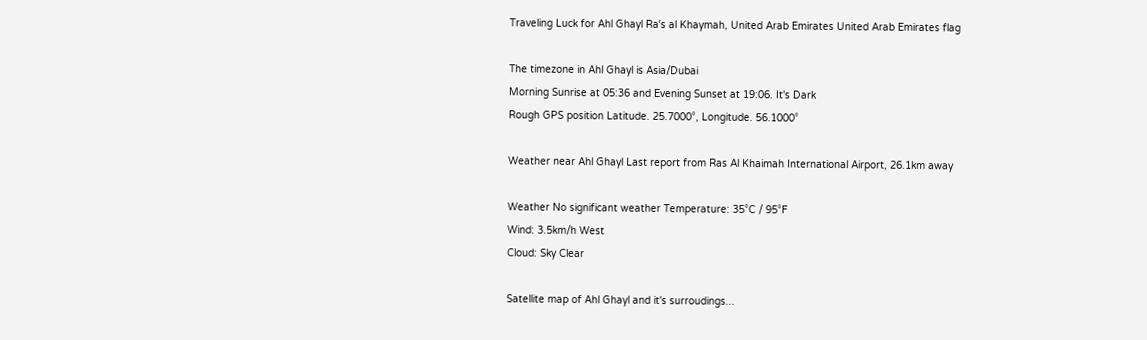Traveling Luck for Ahl Ghayl Raʼs al Khaymah, United Arab Emirates United Arab Emirates flag

The timezone in Ahl Ghayl is Asia/Dubai
Morning Sunrise at 05:36 and Evening Sunset at 19:06. It's Dark
Rough GPS position Latitude. 25.7000°, Longitude. 56.1000°

Weather near Ahl Ghayl Last report from Ras Al Khaimah International Airport, 26.1km away

Weather No significant weather Temperature: 35°C / 95°F
Wind: 3.5km/h West
Cloud: Sky Clear

Satellite map of Ahl Ghayl and it's surroudings...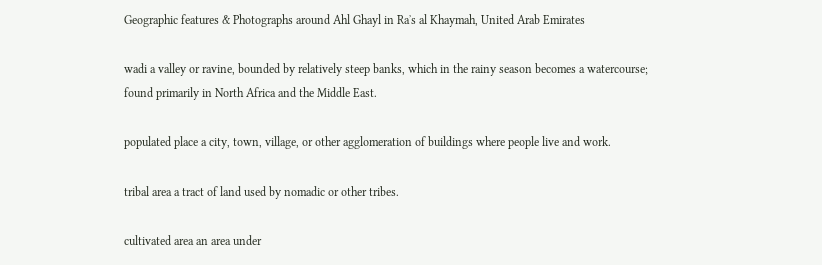Geographic features & Photographs around Ahl Ghayl in Raʼs al Khaymah, United Arab Emirates

wadi a valley or ravine, bounded by relatively steep banks, which in the rainy season becomes a watercourse; found primarily in North Africa and the Middle East.

populated place a city, town, village, or other agglomeration of buildings where people live and work.

tribal area a tract of land used by nomadic or other tribes.

cultivated area an area under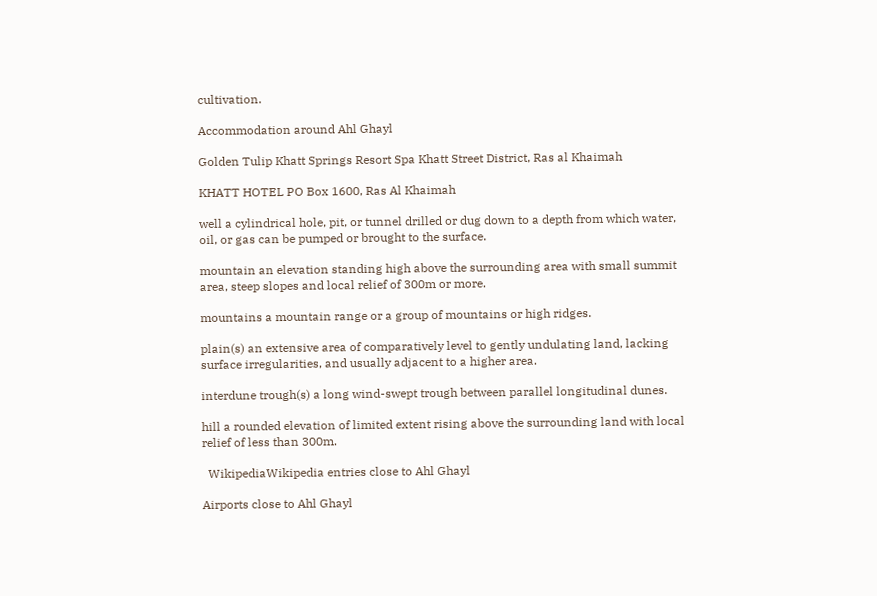cultivation.

Accommodation around Ahl Ghayl

Golden Tulip Khatt Springs Resort Spa Khatt Street District, Ras al Khaimah

KHATT HOTEL PO Box 1600, Ras Al Khaimah

well a cylindrical hole, pit, or tunnel drilled or dug down to a depth from which water, oil, or gas can be pumped or brought to the surface.

mountain an elevation standing high above the surrounding area with small summit area, steep slopes and local relief of 300m or more.

mountains a mountain range or a group of mountains or high ridges.

plain(s) an extensive area of comparatively level to gently undulating land, lacking surface irregularities, and usually adjacent to a higher area.

interdune trough(s) a long wind-swept trough between parallel longitudinal dunes.

hill a rounded elevation of limited extent rising above the surrounding land with local relief of less than 300m.

  WikipediaWikipedia entries close to Ahl Ghayl

Airports close to Ahl Ghayl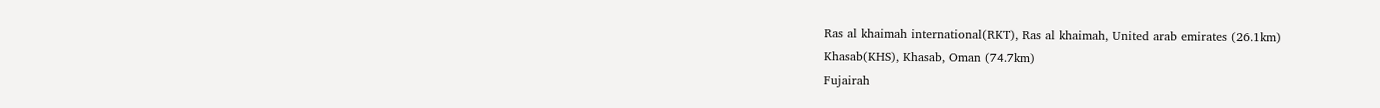Ras al khaimah international(RKT), Ras al khaimah, United arab emirates (26.1km)
Khasab(KHS), Khasab, Oman (74.7km)
Fujairah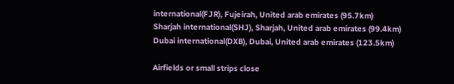international(FJR), Fujeirah, United arab emirates (95.7km)
Sharjah international(SHJ), Sharjah, United arab emirates (99.4km)
Dubai international(DXB), Dubai, United arab emirates (123.5km)

Airfields or small strips close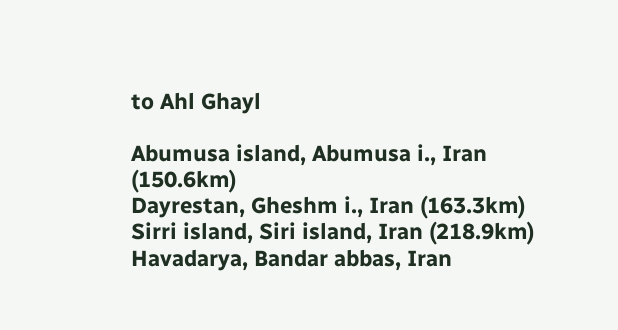to Ahl Ghayl

Abumusa island, Abumusa i., Iran (150.6km)
Dayrestan, Gheshm i., Iran (163.3km)
Sirri island, Siri island, Iran (218.9km)
Havadarya, Bandar abbas, Iran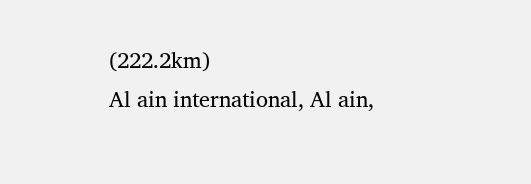(222.2km)
Al ain international, Al ain,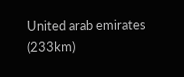United arab emirates (233km)